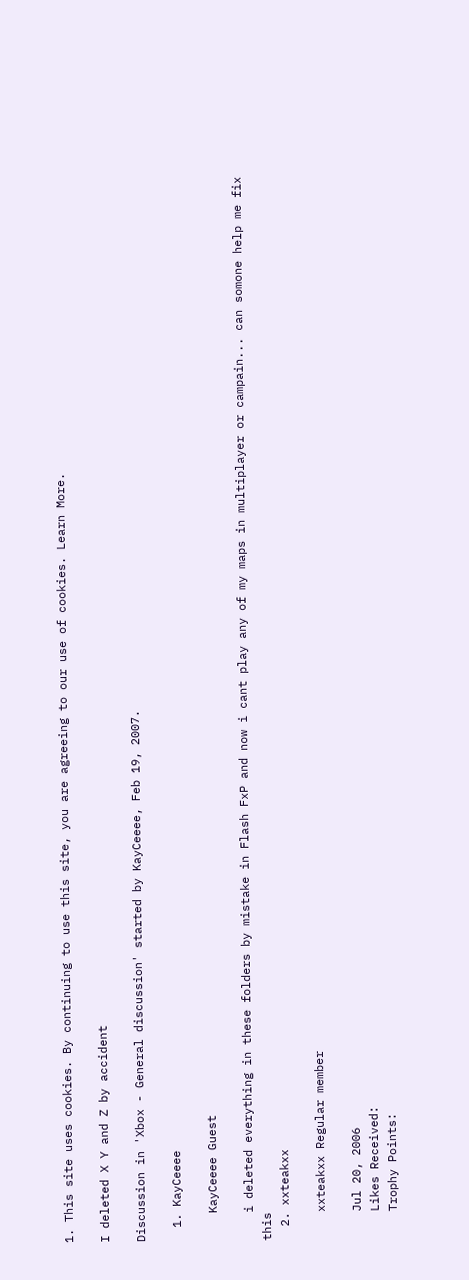1. This site uses cookies. By continuing to use this site, you are agreeing to our use of cookies. Learn More.

I deleted X Y and Z by accident

Discussion in 'Xbox - General discussion' started by KayCeeee, Feb 19, 2007.

  1. KayCeeee

    KayCeeee Guest

    i deleted everything in these folders by mistake in Flash FxP and now i cant play any of my maps in multiplayer or campain... can somone help me fix this
  2. xxteakxx

    xxteakxx Regular member

    Jul 20, 2006
    Likes Received:
    Trophy Points: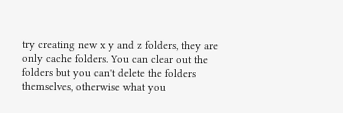try creating new x y and z folders, they are only cache folders. You can clear out the folders but you can't delete the folders themselves, otherwise what you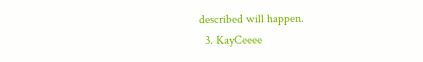described will happen.
  3. KayCeeee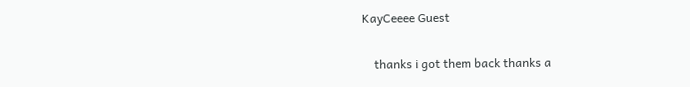KayCeeee Guest

    thanks i got them back thanks a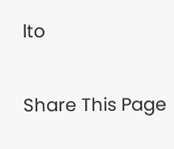lto

Share This Page